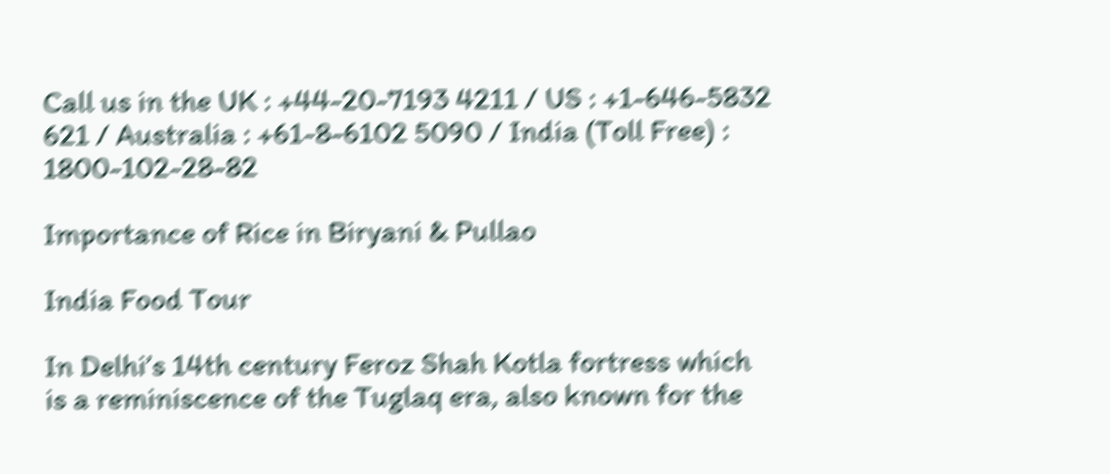Call us in the UK : +44-20-7193 4211 / US : +1-646-5832 621 / Australia : +61-8-6102 5090 / India (Toll Free) : 1800-102-28-82

Importance of Rice in Biryani & Pullao

India Food Tour

In Delhi’s 14th century Feroz Shah Kotla fortress which is a reminiscence of the Tuglaq era, also known for the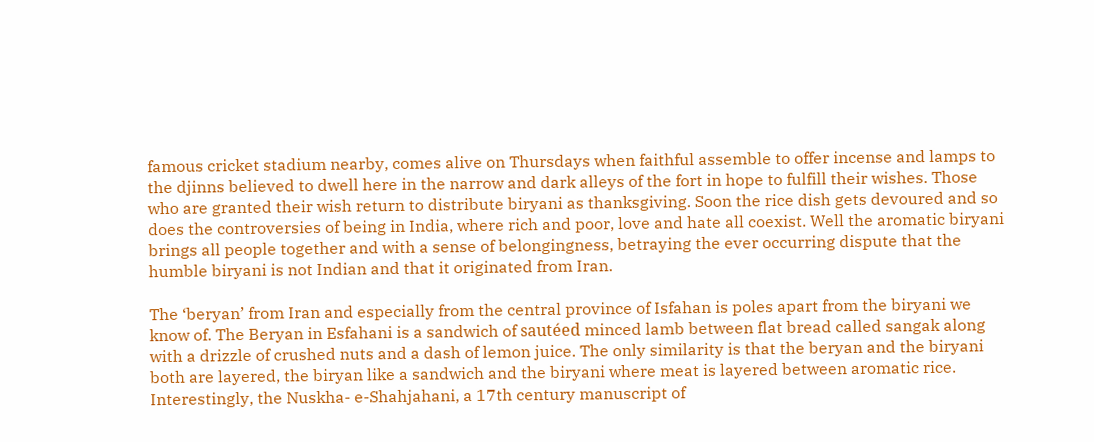famous cricket stadium nearby, comes alive on Thursdays when faithful assemble to offer incense and lamps to the djinns believed to dwell here in the narrow and dark alleys of the fort in hope to fulfill their wishes. Those who are granted their wish return to distribute biryani as thanksgiving. Soon the rice dish gets devoured and so does the controversies of being in India, where rich and poor, love and hate all coexist. Well the aromatic biryani brings all people together and with a sense of belongingness, betraying the ever occurring dispute that the humble biryani is not Indian and that it originated from Iran.

The ‘beryan’ from Iran and especially from the central province of Isfahan is poles apart from the biryani we know of. The Beryan in Esfahani is a sandwich of sautéed minced lamb between flat bread called sangak along with a drizzle of crushed nuts and a dash of lemon juice. The only similarity is that the beryan and the biryani both are layered, the biryan like a sandwich and the biryani where meat is layered between aromatic rice. Interestingly, the Nuskha- e-Shahjahani, a 17th century manuscript of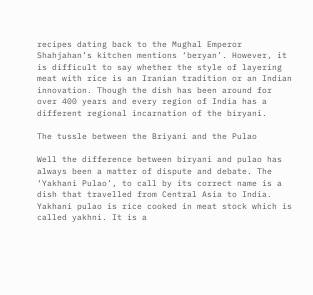recipes dating back to the Mughal Emperor Shahjahan’s kitchen mentions ‘beryan’. However, it is difficult to say whether the style of layering meat with rice is an Iranian tradition or an Indian innovation. Though the dish has been around for over 400 years and every region of India has a different regional incarnation of the biryani.

The tussle between the Briyani and the Pulao

Well the difference between biryani and pulao has always been a matter of dispute and debate. The ‘Yakhani Pulao’, to call by its correct name is a dish that travelled from Central Asia to India. Yakhani pulao is rice cooked in meat stock which is called yakhni. It is a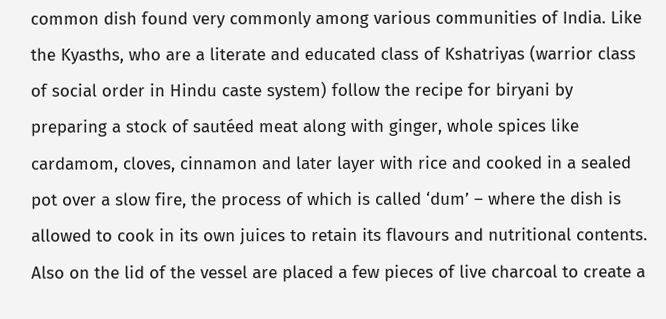common dish found very commonly among various communities of India. Like the Kyasths, who are a literate and educated class of Kshatriyas (warrior class of social order in Hindu caste system) follow the recipe for biryani by preparing a stock of sautéed meat along with ginger, whole spices like cardamom, cloves, cinnamon and later layer with rice and cooked in a sealed pot over a slow fire, the process of which is called ‘dum’ – where the dish is allowed to cook in its own juices to retain its flavours and nutritional contents. Also on the lid of the vessel are placed a few pieces of live charcoal to create a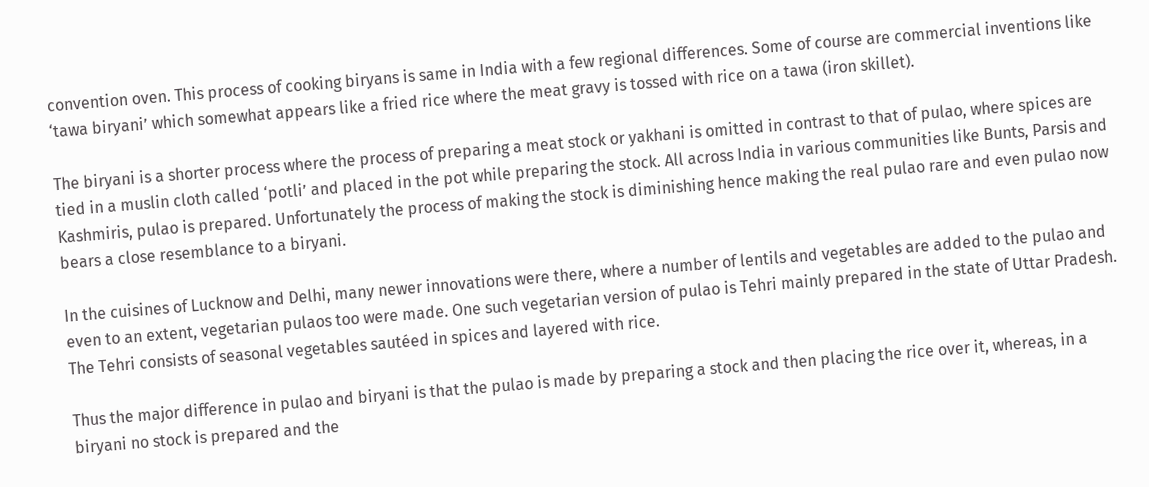convention oven. This process of cooking biryans is same in India with a few regional differences. Some of course are commercial inventions like ‘tawa biryani’ which somewhat appears like a fried rice where the meat gravy is tossed with rice on a tawa (iron skillet).

The biryani is a shorter process where the process of preparing a meat stock or yakhani is omitted in contrast to that of pulao, where spices are tied in a muslin cloth called ‘potli’ and placed in the pot while preparing the stock. All across India in various communities like Bunts, Parsis and Kashmiris, pulao is prepared. Unfortunately the process of making the stock is diminishing hence making the real pulao rare and even pulao now bears a close resemblance to a biryani.

In the cuisines of Lucknow and Delhi, many newer innovations were there, where a number of lentils and vegetables are added to the pulao and even to an extent, vegetarian pulaos too were made. One such vegetarian version of pulao is Tehri mainly prepared in the state of Uttar Pradesh. The Tehri consists of seasonal vegetables sautéed in spices and layered with rice.

Thus the major difference in pulao and biryani is that the pulao is made by preparing a stock and then placing the rice over it, whereas, in a biryani no stock is prepared and the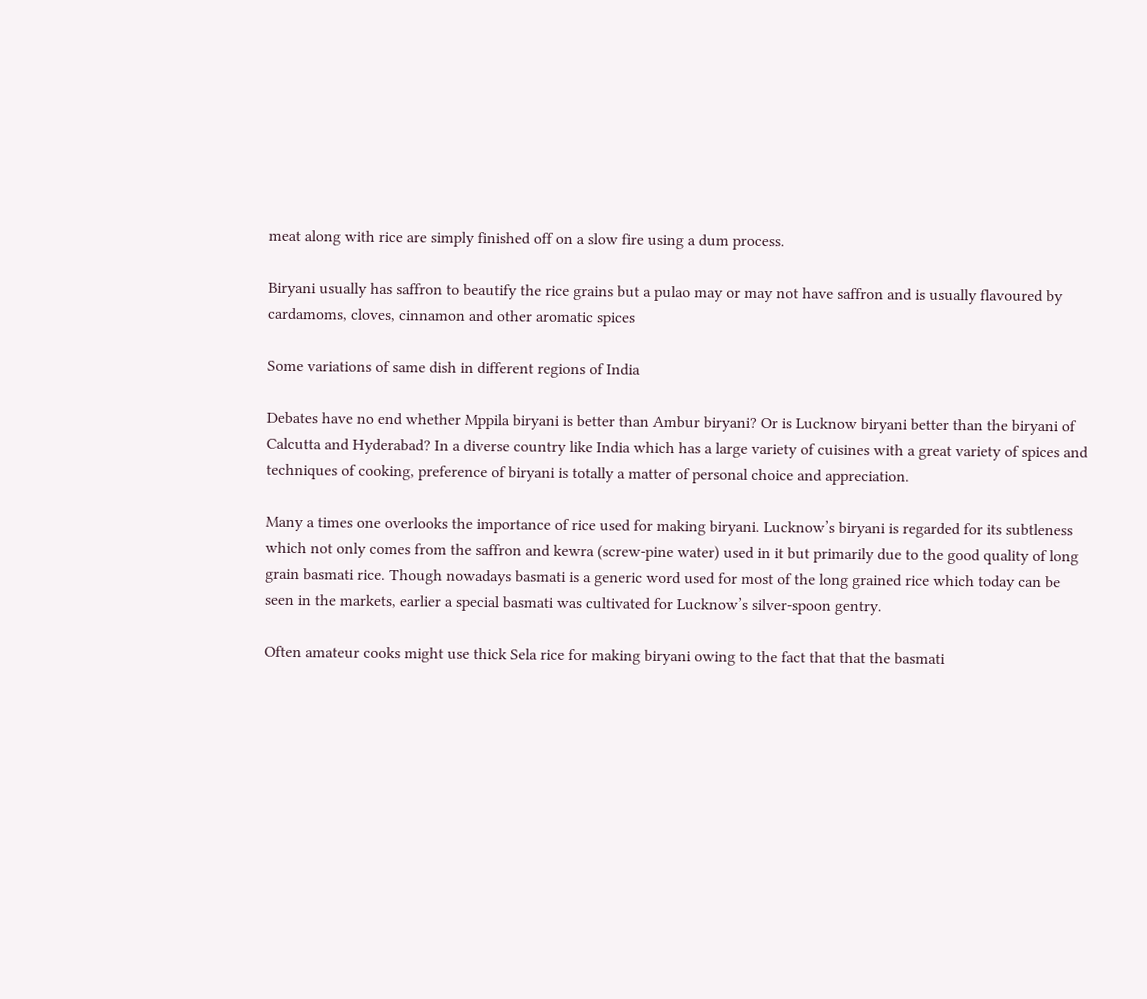meat along with rice are simply finished off on a slow fire using a dum process.

Biryani usually has saffron to beautify the rice grains but a pulao may or may not have saffron and is usually flavoured by cardamoms, cloves, cinnamon and other aromatic spices

Some variations of same dish in different regions of India

Debates have no end whether Mppila biryani is better than Ambur biryani? Or is Lucknow biryani better than the biryani of Calcutta and Hyderabad? In a diverse country like India which has a large variety of cuisines with a great variety of spices and techniques of cooking, preference of biryani is totally a matter of personal choice and appreciation.

Many a times one overlooks the importance of rice used for making biryani. Lucknow’s biryani is regarded for its subtleness which not only comes from the saffron and kewra (screw-pine water) used in it but primarily due to the good quality of long grain basmati rice. Though nowadays basmati is a generic word used for most of the long grained rice which today can be seen in the markets, earlier a special basmati was cultivated for Lucknow’s silver-spoon gentry.

Often amateur cooks might use thick Sela rice for making biryani owing to the fact that that the basmati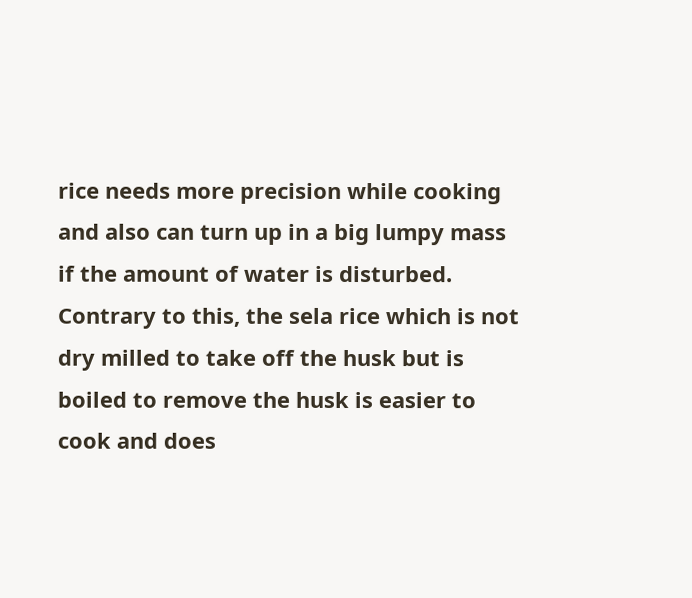rice needs more precision while cooking and also can turn up in a big lumpy mass if the amount of water is disturbed. Contrary to this, the sela rice which is not dry milled to take off the husk but is boiled to remove the husk is easier to cook and does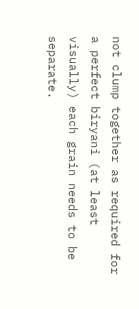not clump together as required for a perfect biryani (at least visually) each grain needs to be separate.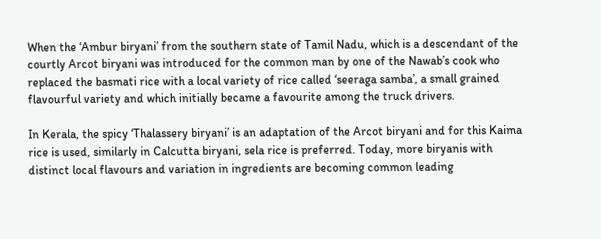When the ‘Ambur biryani’ from the southern state of Tamil Nadu, which is a descendant of the courtly Arcot biryani was introduced for the common man by one of the Nawab’s cook who replaced the basmati rice with a local variety of rice called ‘seeraga samba’, a small grained flavourful variety and which initially became a favourite among the truck drivers.

In Kerala, the spicy ‘Thalassery biryani’ is an adaptation of the Arcot biryani and for this Kaima rice is used, similarly in Calcutta biryani, sela rice is preferred. Today, more biryanis with distinct local flavours and variation in ingredients are becoming common leading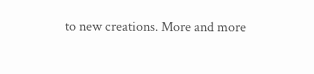to new creations. More and more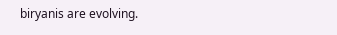biryanis are evolving.